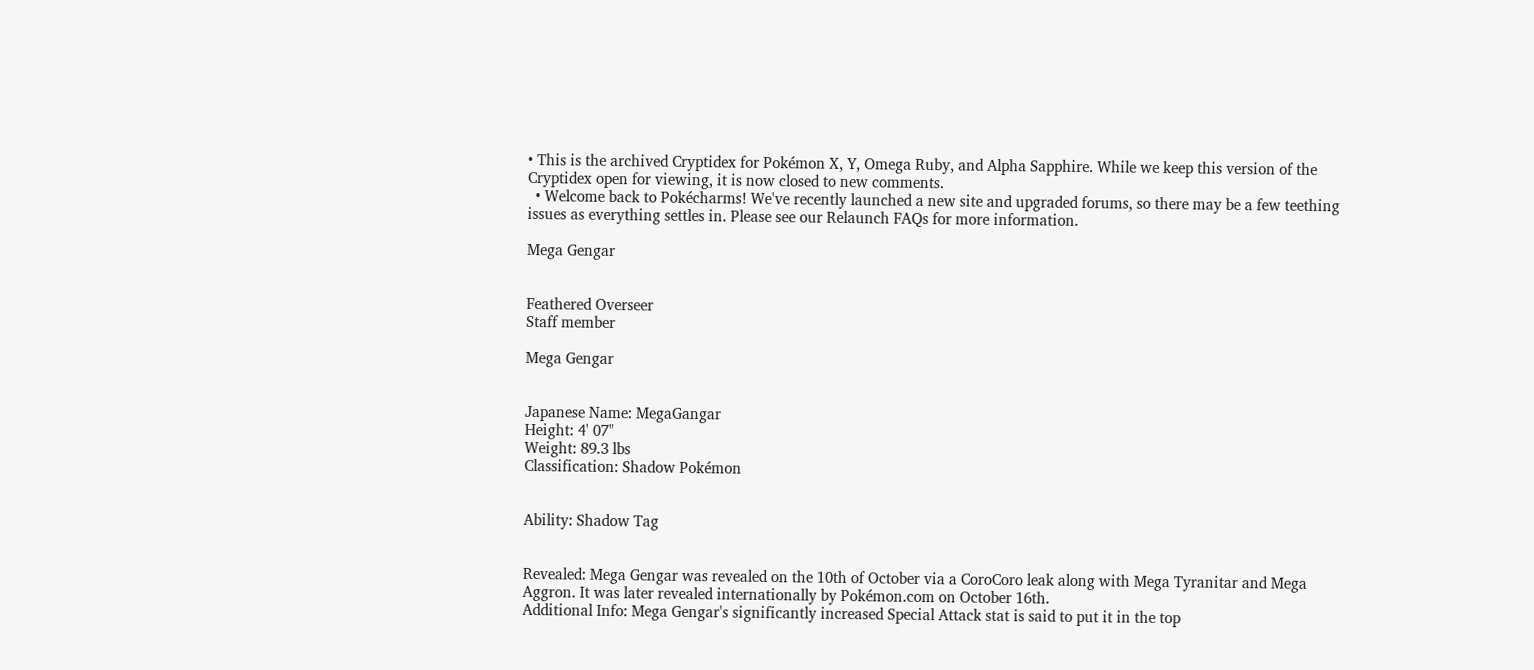• This is the archived Cryptidex for Pokémon X, Y, Omega Ruby, and Alpha Sapphire. While we keep this version of the Cryptidex open for viewing, it is now closed to new comments.
  • Welcome back to Pokécharms! We've recently launched a new site and upgraded forums, so there may be a few teething issues as everything settles in. Please see our Relaunch FAQs for more information.

Mega Gengar


Feathered Overseer
Staff member

Mega Gengar


Japanese Name: MegaGangar
Height: 4' 07"
Weight: 89.3 lbs
Classification: Shadow Pokémon


Ability: Shadow Tag


Revealed: Mega Gengar was revealed on the 10th of October via a CoroCoro leak along with Mega Tyranitar and Mega Aggron. It was later revealed internationally by Pokémon.com on October 16th.
Additional Info: Mega Gengar's significantly increased Special Attack stat is said to put it in the top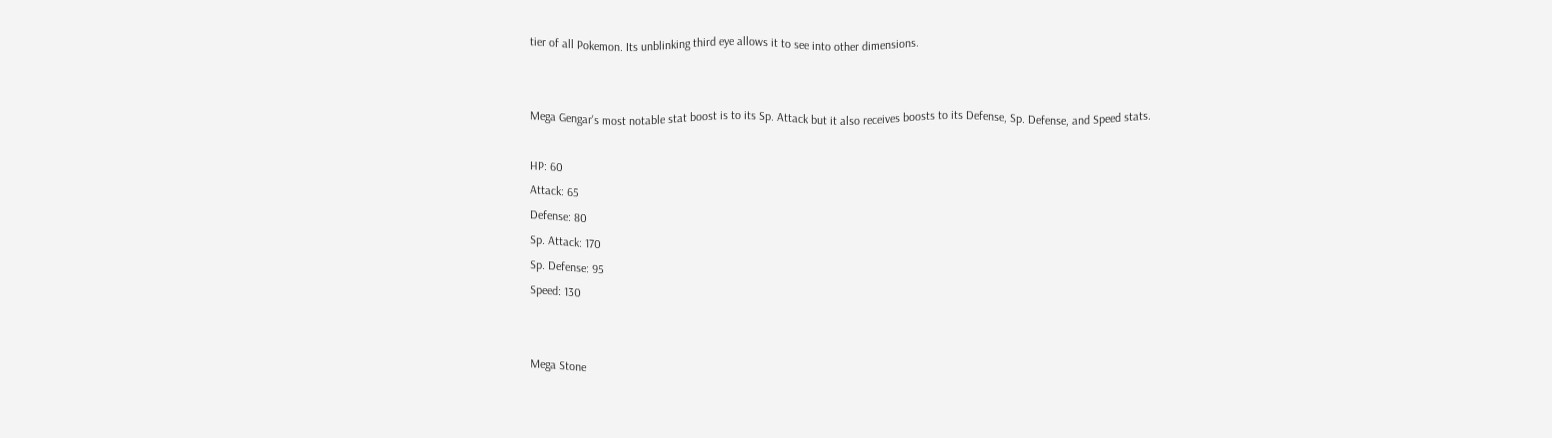tier of all Pokemon. Its unblinking third eye allows it to see into other dimensions.


Mega Gengar's most notable stat boost is to its Sp. Attack but it also receives boosts to its Defense, Sp. Defense, and Speed stats.

HP: 60
Attack: 65
Defense: 80
Sp. Attack: 170
Sp. Defense: 95
Speed: 130


Mega Stone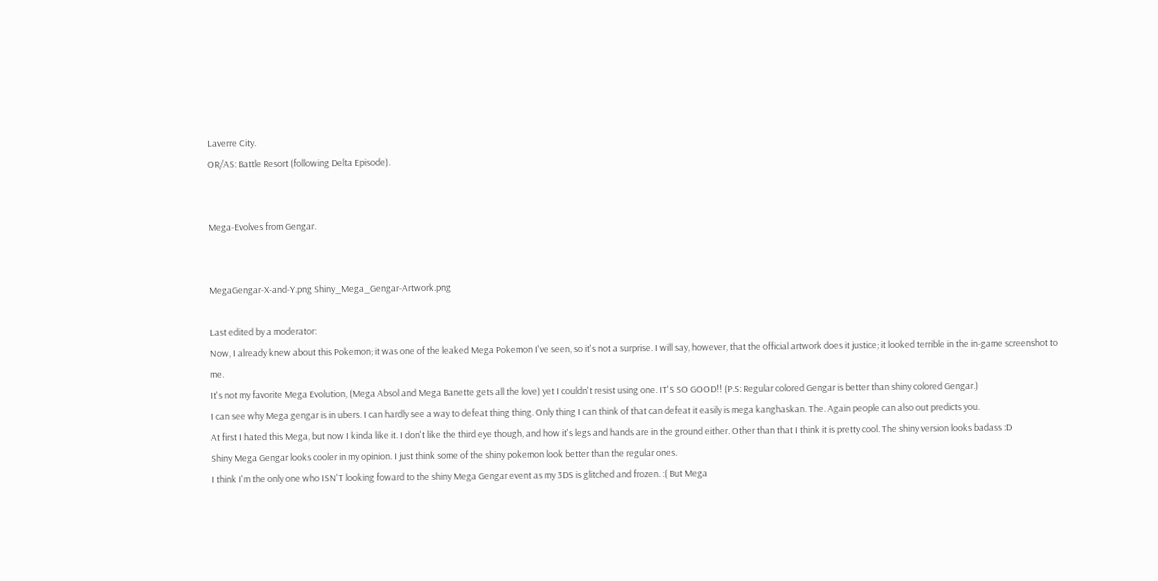Laverre City.
OR/AS: Battle Resort (following Delta Episode).


Mega-Evolves from Gengar.


MegaGengar-X-and-Y.png Shiny_Mega_Gengar-Artwork.png

Last edited by a moderator:
Now, I already knew about this Pokemon; it was one of the leaked Mega Pokemon I've seen, so it's not a surprise. I will say, however, that the official artwork does it justice; it looked terrible in the in-game screenshot to me.
It's not my favorite Mega Evolution, (Mega Absol and Mega Banette gets all the love) yet I couldn't resist using one. IT'S SO GOOD!! (P.S: Regular colored Gengar is better than shiny colored Gengar.)
I can see why Mega gengar is in ubers. I can hardly see a way to defeat thing thing. Only thing I can think of that can defeat it easily is mega kanghaskan. The. Again people can also out predicts you.
At first I hated this Mega, but now I kinda like it. I don't like the third eye though, and how it's legs and hands are in the ground either. Other than that I think it is pretty cool. The shiny version looks badass :D
Shiny Mega Gengar looks cooler in my opinion. I just think some of the shiny pokemon look better than the regular ones.
I think I'm the only one who ISN'T looking foward to the shiny Mega Gengar event as my 3DS is glitched and frozen. :( But Mega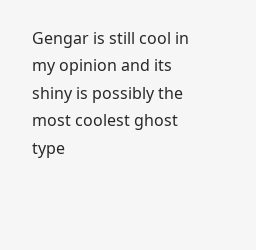Gengar is still cool in my opinion and its shiny is possibly the most coolest ghost type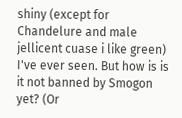shiny (except for Chandelure and male jellicent cuase i like green) I've ever seen. But how is is it not banned by Smogon yet? (Or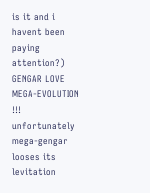is it and i havent been paying attention?)
GENGAR LOVE MEGA-EVOLUTION !!! unfortunately mega-gengar looses its levitation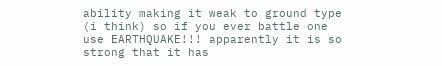ability making it weak to ground type (i think) so if you ever battle one use EARTHQUAKE!!! apparently it is so strong that it has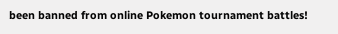been banned from online Pokemon tournament battles!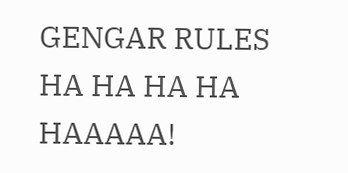GENGAR RULES HA HA HA HA HAAAAA!